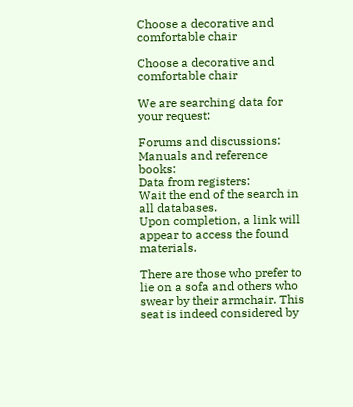Choose a decorative and comfortable chair

Choose a decorative and comfortable chair

We are searching data for your request:

Forums and discussions:
Manuals and reference books:
Data from registers:
Wait the end of the search in all databases.
Upon completion, a link will appear to access the found materials.

There are those who prefer to lie on a sofa and others who swear by their armchair. This seat is indeed considered by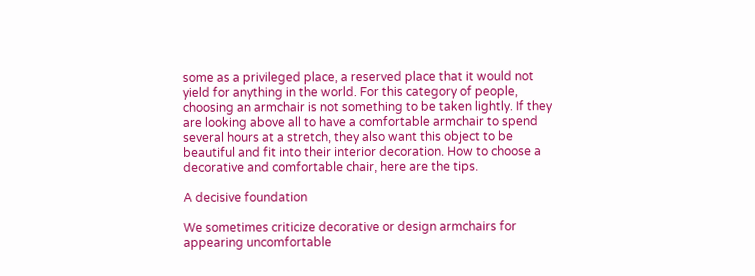some as a privileged place, a reserved place that it would not yield for anything in the world. For this category of people, choosing an armchair is not something to be taken lightly. If they are looking above all to have a comfortable armchair to spend several hours at a stretch, they also want this object to be beautiful and fit into their interior decoration. How to choose a decorative and comfortable chair, here are the tips.

A decisive foundation

We sometimes criticize decorative or design armchairs for appearing uncomfortable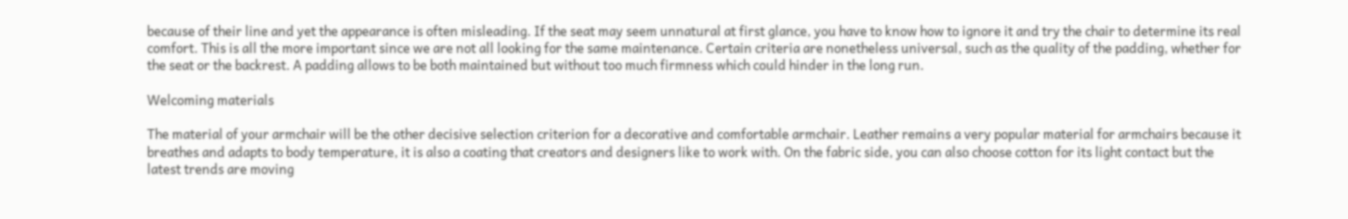because of their line and yet the appearance is often misleading. If the seat may seem unnatural at first glance, you have to know how to ignore it and try the chair to determine its real comfort. This is all the more important since we are not all looking for the same maintenance. Certain criteria are nonetheless universal, such as the quality of the padding, whether for the seat or the backrest. A padding allows to be both maintained but without too much firmness which could hinder in the long run.

Welcoming materials

The material of your armchair will be the other decisive selection criterion for a decorative and comfortable armchair. Leather remains a very popular material for armchairs because it breathes and adapts to body temperature, it is also a coating that creators and designers like to work with. On the fabric side, you can also choose cotton for its light contact but the latest trends are moving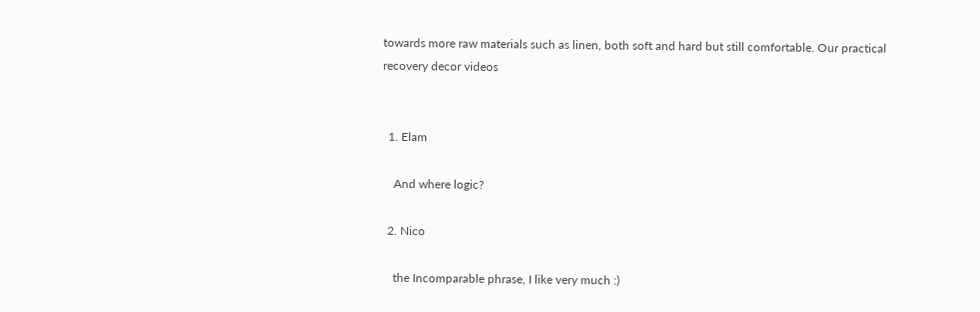towards more raw materials such as linen, both soft and hard but still comfortable. Our practical recovery decor videos


  1. Elam

    And where logic?

  2. Nico

    the Incomparable phrase, I like very much :)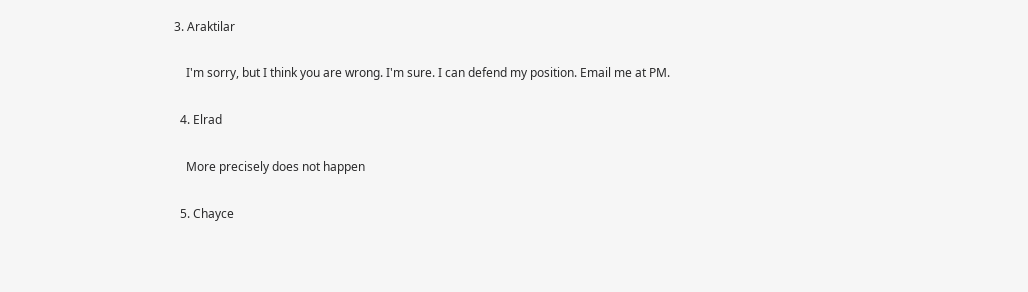3. Araktilar

    I'm sorry, but I think you are wrong. I'm sure. I can defend my position. Email me at PM.

  4. Elrad

    More precisely does not happen

  5. Chayce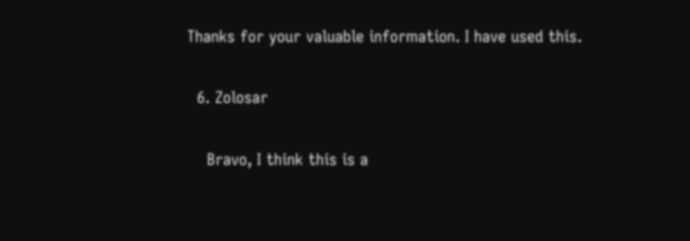Thanks for your valuable information. I have used this.

  6. Zolosar

    Bravo, I think this is a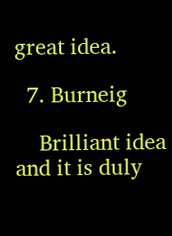great idea.

  7. Burneig

    Brilliant idea and it is duly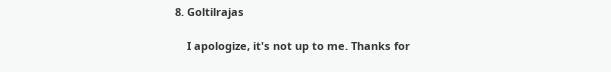8. Goltilrajas

    I apologize, it's not up to me. Thanks for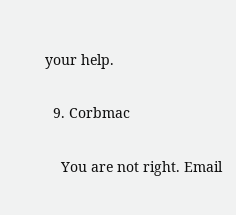your help.

  9. Corbmac

    You are not right. Email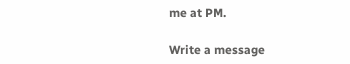me at PM.

Write a message